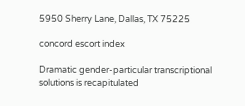5950 Sherry Lane, Dallas, TX 75225

concord escort index

Dramatic gender-particular transcriptional solutions is recapitulated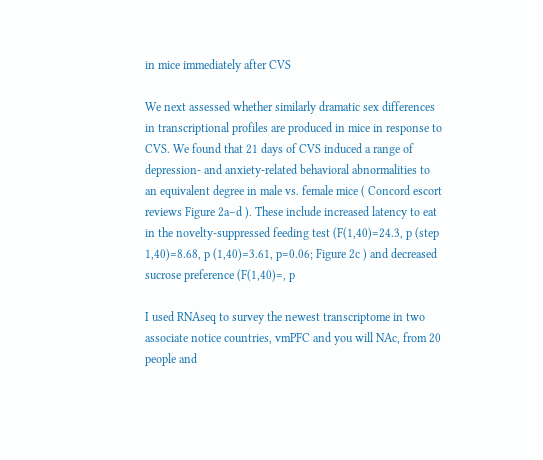in mice immediately after CVS

We next assessed whether similarly dramatic sex differences in transcriptional profiles are produced in mice in response to CVS. We found that 21 days of CVS induced a range of depression- and anxiety-related behavioral abnormalities to an equivalent degree in male vs. female mice ( Concord escort reviews Figure 2a–d ). These include increased latency to eat in the novelty-suppressed feeding test (F(1,40)=24.3, p (step 1,40)=8.68, p (1,40)=3.61, p=0.06; Figure 2c ) and decreased sucrose preference (F(1,40)=, p

I used RNAseq to survey the newest transcriptome in two associate notice countries, vmPFC and you will NAc, from 20 people and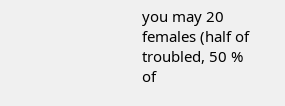you may 20 females (half of troubled, 50 % of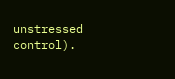unstressed control).